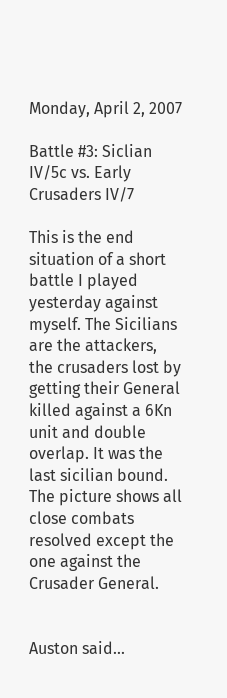Monday, April 2, 2007

Battle #3: Siclian IV/5c vs. Early Crusaders IV/7

This is the end situation of a short battle I played yesterday against myself. The Sicilians are the attackers, the crusaders lost by getting their General killed against a 6Kn unit and double overlap. It was the last sicilian bound. The picture shows all close combats resolved except the one against the Crusader General.


Auston said...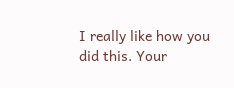I really like how you did this. Your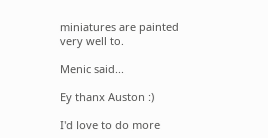miniatures are painted very well to.

Menic said...

Ey thanx Auston :)

I'd love to do more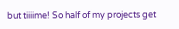but tiiiime! So half of my projects get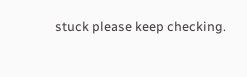stuck please keep checking.